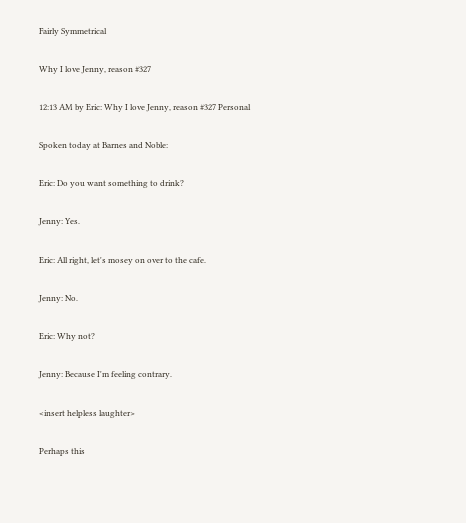Fairly Symmetrical

Why I love Jenny, reason #327

12:13 AM by Eric: Why I love Jenny, reason #327 Personal

Spoken today at Barnes and Noble:

Eric: Do you want something to drink?

Jenny: Yes.

Eric: All right, let's mosey on over to the cafe.

Jenny: No.

Eric: Why not?

Jenny: Because I'm feeling contrary.

<insert helpless laughter>

Perhaps this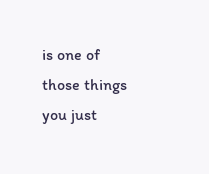is one of those things you just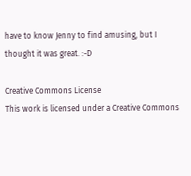have to know Jenny to find amusing, but I thought it was great. :-D

Creative Commons License
This work is licensed under a Creative Commons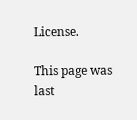License.

This page was last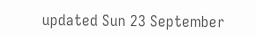updated Sun 23 September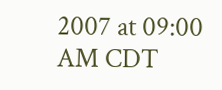2007 at 09:00 AM CDT